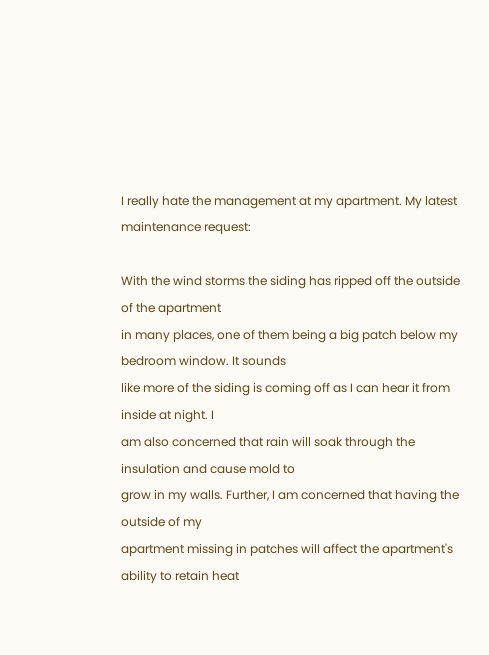I really hate the management at my apartment. My latest maintenance request:

With the wind storms the siding has ripped off the outside of the apartment
in many places, one of them being a big patch below my bedroom window. It sounds
like more of the siding is coming off as I can hear it from inside at night. I
am also concerned that rain will soak through the insulation and cause mold to
grow in my walls. Further, I am concerned that having the outside of my
apartment missing in patches will affect the apartment's ability to retain heat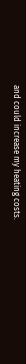and could increase my heating costs.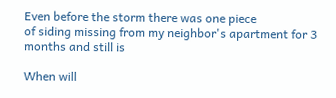Even before the storm there was one piece
of siding missing from my neighbor's apartment for 3 months and still is

When will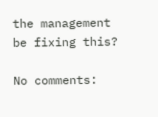the management be fixing this?

No comments: